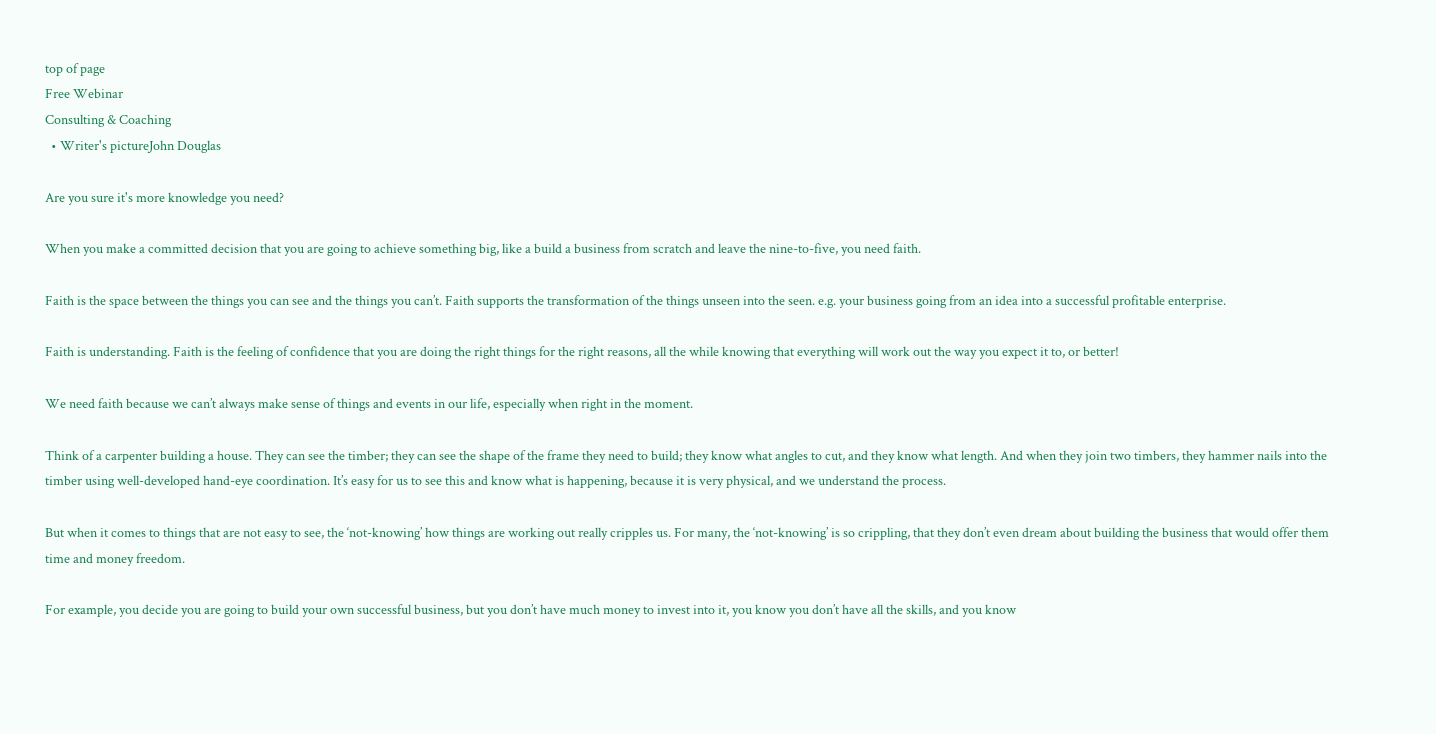top of page
Free Webinar
Consulting & Coaching
  • Writer's pictureJohn Douglas

Are you sure it's more knowledge you need?

When you make a committed decision that you are going to achieve something big, like a build a business from scratch and leave the nine-to-five, you need faith.

Faith is the space between the things you can see and the things you can’t. Faith supports the transformation of the things unseen into the seen. e.g. your business going from an idea into a successful profitable enterprise.

Faith is understanding. Faith is the feeling of confidence that you are doing the right things for the right reasons, all the while knowing that everything will work out the way you expect it to, or better!

We need faith because we can’t always make sense of things and events in our life, especially when right in the moment.

Think of a carpenter building a house. They can see the timber; they can see the shape of the frame they need to build; they know what angles to cut, and they know what length. And when they join two timbers, they hammer nails into the timber using well-developed hand-eye coordination. It’s easy for us to see this and know what is happening, because it is very physical, and we understand the process.

But when it comes to things that are not easy to see, the ‘not-knowing’ how things are working out really cripples us. For many, the ‘not-knowing’ is so crippling, that they don’t even dream about building the business that would offer them time and money freedom.

For example, you decide you are going to build your own successful business, but you don’t have much money to invest into it, you know you don’t have all the skills, and you know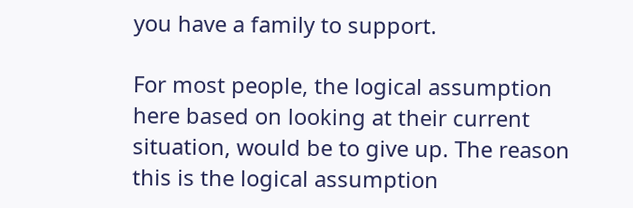you have a family to support.

For most people, the logical assumption here based on looking at their current situation, would be to give up. The reason this is the logical assumption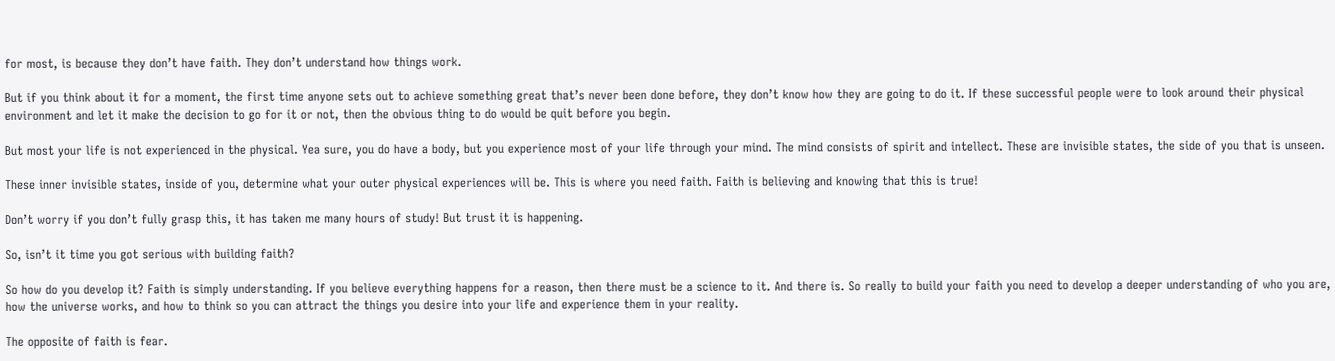for most, is because they don’t have faith. They don’t understand how things work.

But if you think about it for a moment, the first time anyone sets out to achieve something great that’s never been done before, they don’t know how they are going to do it. If these successful people were to look around their physical environment and let it make the decision to go for it or not, then the obvious thing to do would be quit before you begin.

But most your life is not experienced in the physical. Yea sure, you do have a body, but you experience most of your life through your mind. The mind consists of spirit and intellect. These are invisible states, the side of you that is unseen.

These inner invisible states, inside of you, determine what your outer physical experiences will be. This is where you need faith. Faith is believing and knowing that this is true!

Don’t worry if you don’t fully grasp this, it has taken me many hours of study! But trust it is happening.

So, isn’t it time you got serious with building faith?

So how do you develop it? Faith is simply understanding. If you believe everything happens for a reason, then there must be a science to it. And there is. So really to build your faith you need to develop a deeper understanding of who you are, how the universe works, and how to think so you can attract the things you desire into your life and experience them in your reality.

The opposite of faith is fear.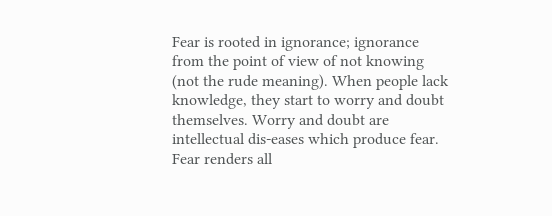Fear is rooted in ignorance; ignorance from the point of view of not knowing (not the rude meaning). When people lack knowledge, they start to worry and doubt themselves. Worry and doubt are intellectual dis-eases which produce fear. Fear renders all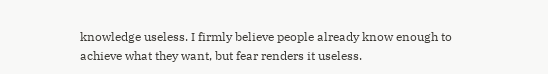knowledge useless. I firmly believe people already know enough to achieve what they want, but fear renders it useless.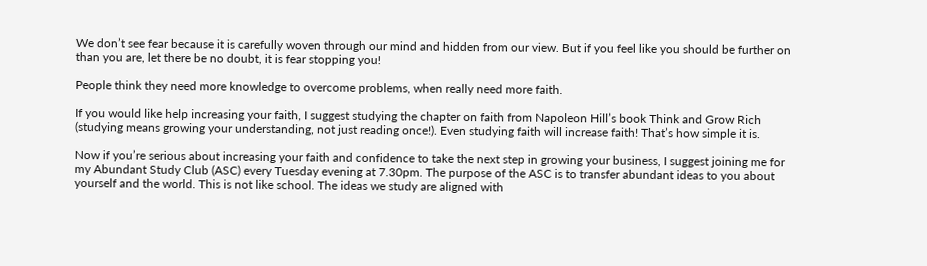We don’t see fear because it is carefully woven through our mind and hidden from our view. But if you feel like you should be further on than you are, let there be no doubt, it is fear stopping you!

People think they need more knowledge to overcome problems, when really need more faith.

If you would like help increasing your faith, I suggest studying the chapter on faith from Napoleon Hill’s book Think and Grow Rich (studying means growing your understanding, not just reading once!). Even studying faith will increase faith! That’s how simple it is.

Now if you’re serious about increasing your faith and confidence to take the next step in growing your business, I suggest joining me for my Abundant Study Club (ASC) every Tuesday evening at 7.30pm. The purpose of the ASC is to transfer abundant ideas to you about yourself and the world. This is not like school. The ideas we study are aligned with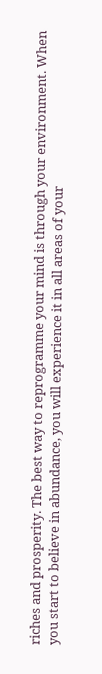riches and prosperity. The best way to reprogramme your mind is through your environment. When you start to believe in abundance, you will experience it in all areas of your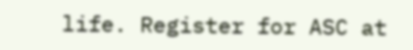life. Register for ASC at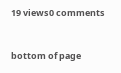19 views0 comments


bottom of page